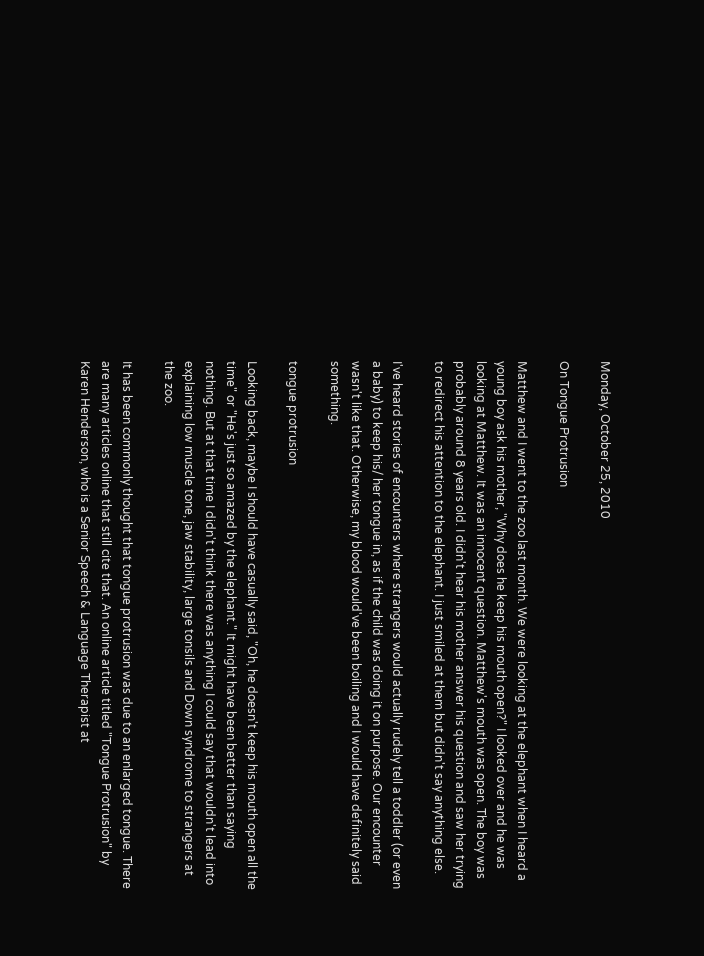Monday, October 25, 2010

On Tongue Protrusion

Matthew and I went to the zoo last month. We were looking at the elephant when I heard a young boy ask his mother, "Why does he keep his mouth open?" I looked over and he was looking at Matthew. It was an innocent question. Matthew's mouth was open. The boy was probably around 8 years old. I didn't hear his mother answer his question and saw her trying to redirect his attention to the elephant. I just smiled at them but didn't say anything else.

I've heard stories of encounters where strangers would actually rudely tell a toddler (or even a baby) to keep his/ her tongue in, as if the child was doing it on purpose. Our encounter wasn't like that. Otherwise, my blood would've been boiling and I would have definitely said something.

tongue protrusion

Looking back, maybe I should have casually said, "Oh, he doesn't keep his mouth open all the time" or "He's just so amazed by the elephant." It might have been better than saying nothing. But at that time I didn't think there was anything I could say that wouldn't lead into explaining low muscle tone, jaw stability, large tonsils and Down syndrome to strangers at the zoo.

It has been commonly thought that tongue protrusion was due to an enlarged tongue. There are many articles online that still cite that. An online article titled "Tongue Protrusion" by Karen Henderson, who is a Senior Speech & Language Therapist at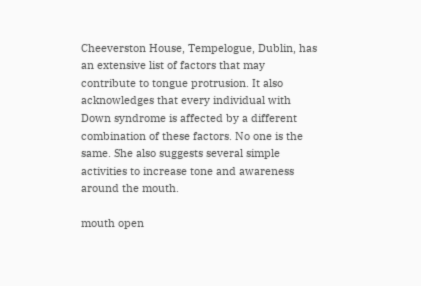Cheeverston House, Tempelogue, Dublin, has an extensive list of factors that may contribute to tongue protrusion. It also acknowledges that every individual with Down syndrome is affected by a different combination of these factors. No one is the same. She also suggests several simple activities to increase tone and awareness around the mouth.

mouth open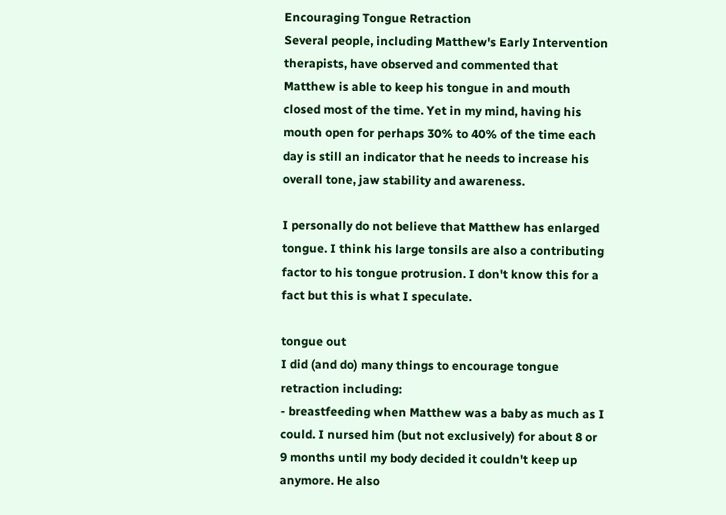Encouraging Tongue Retraction
Several people, including Matthew's Early Intervention therapists, have observed and commented that Matthew is able to keep his tongue in and mouth closed most of the time. Yet in my mind, having his mouth open for perhaps 30% to 40% of the time each day is still an indicator that he needs to increase his overall tone, jaw stability and awareness.

I personally do not believe that Matthew has enlarged tongue. I think his large tonsils are also a contributing factor to his tongue protrusion. I don't know this for a fact but this is what I speculate.

tongue out
I did (and do) many things to encourage tongue retraction including:
- breastfeeding when Matthew was a baby as much as I could. I nursed him (but not exclusively) for about 8 or 9 months until my body decided it couldn't keep up anymore. He also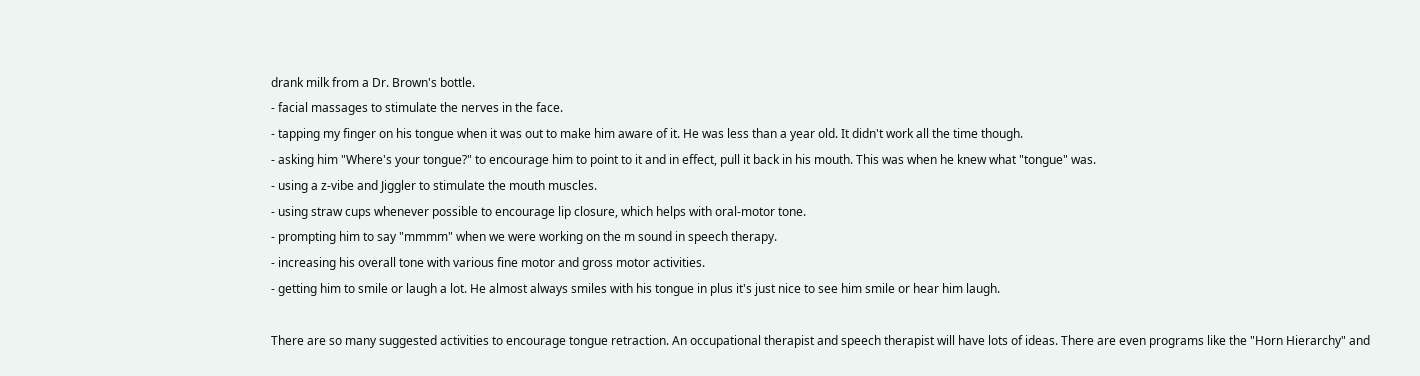drank milk from a Dr. Brown's bottle.
- facial massages to stimulate the nerves in the face.
- tapping my finger on his tongue when it was out to make him aware of it. He was less than a year old. It didn't work all the time though.
- asking him "Where's your tongue?" to encourage him to point to it and in effect, pull it back in his mouth. This was when he knew what "tongue" was.
- using a z-vibe and Jiggler to stimulate the mouth muscles.
- using straw cups whenever possible to encourage lip closure, which helps with oral-motor tone.
- prompting him to say "mmmm" when we were working on the m sound in speech therapy.
- increasing his overall tone with various fine motor and gross motor activities.
- getting him to smile or laugh a lot. He almost always smiles with his tongue in plus it's just nice to see him smile or hear him laugh.

There are so many suggested activities to encourage tongue retraction. An occupational therapist and speech therapist will have lots of ideas. There are even programs like the "Horn Hierarchy" and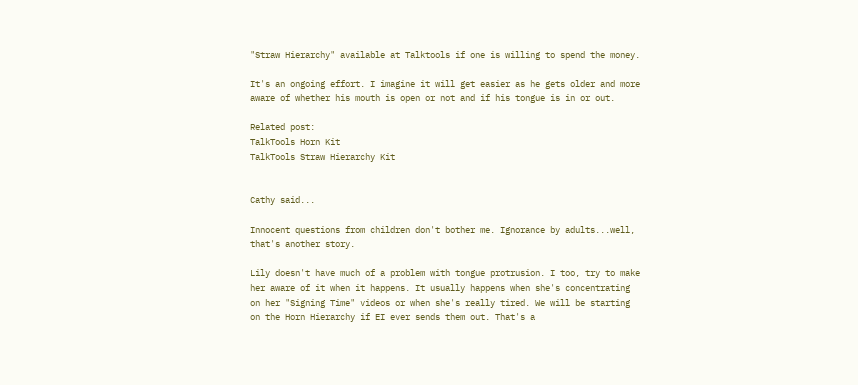"Straw Hierarchy" available at Talktools if one is willing to spend the money.

It's an ongoing effort. I imagine it will get easier as he gets older and more aware of whether his mouth is open or not and if his tongue is in or out.

Related post:
TalkTools Horn Kit
TalkTools Straw Hierarchy Kit


Cathy said...

Innocent questions from children don't bother me. Ignorance by adults...well, that's another story.

Lily doesn't have much of a problem with tongue protrusion. I too, try to make her aware of it when it happens. It usually happens when she's concentrating on her "Signing Time" videos or when she's really tired. We will be starting on the Horn Hierarchy if EI ever sends them out. That's a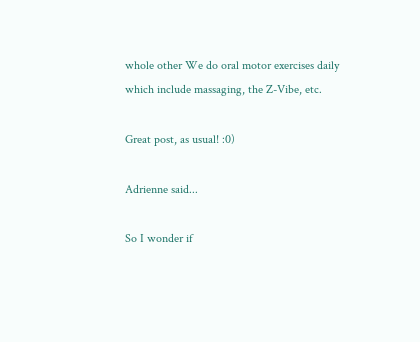whole other We do oral motor exercises daily which include massaging, the Z-Vibe, etc.

Great post, as usual! :0)

Adrienne said...

So I wonder if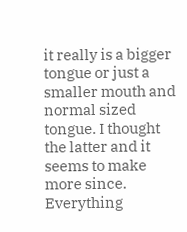it really is a bigger tongue or just a smaller mouth and normal sized tongue. I thought the latter and it seems to make more since. Everything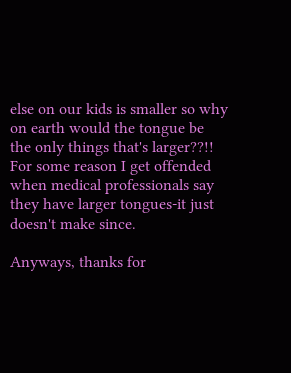else on our kids is smaller so why on earth would the tongue be the only things that's larger??!! For some reason I get offended when medical professionals say they have larger tongues-it just doesn't make since.

Anyways, thanks for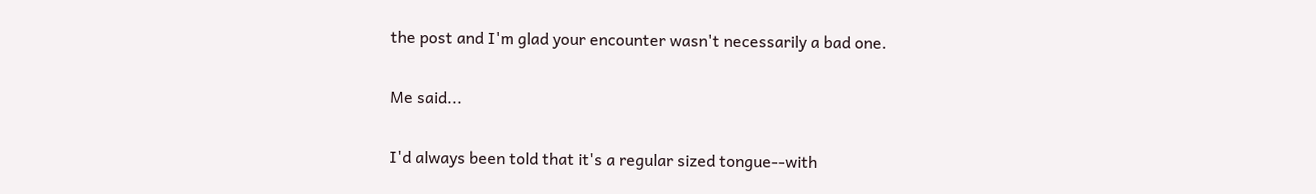the post and I'm glad your encounter wasn't necessarily a bad one.

Me said...

I'd always been told that it's a regular sized tongue--with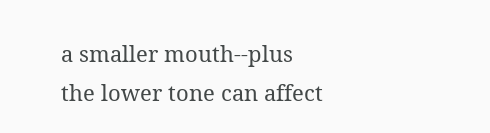a smaller mouth--plus the lower tone can affect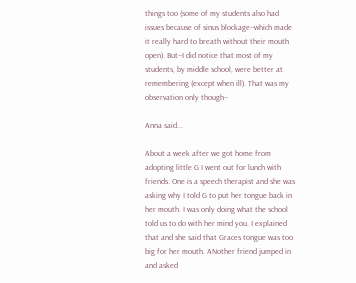things too (some of my students also had issues because of sinus blockage--which made it really hard to breath without their mouth open). But--I did notice that most of my students, by middle school, were better at remembering (except when ill). That was my observation only though--

Anna said...

About a week after we got home from adopting little G I went out for lunch with friends. One is a speech therapist and she was asking why I told G to put her tongue back in her mouth. I was only doing what the school told us to do with her mind you. I explained that and she said that Graces tongue was too big for her mouth. ANother friend jumped in and asked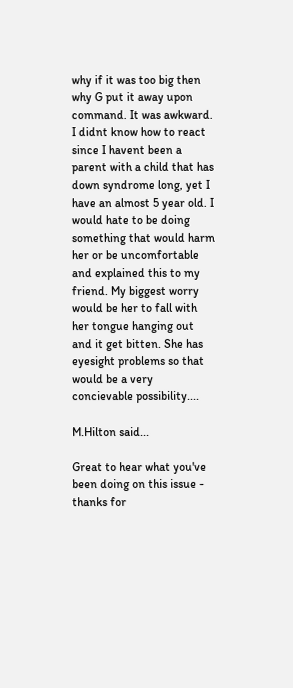why if it was too big then why G put it away upon command. It was awkward. I didnt know how to react since I havent been a parent with a child that has down syndrome long, yet I have an almost 5 year old. I would hate to be doing something that would harm her or be uncomfortable and explained this to my friend. My biggest worry would be her to fall with her tongue hanging out and it get bitten. She has eyesight problems so that would be a very concievable possibility....

M.Hilton said...

Great to hear what you've been doing on this issue - thanks for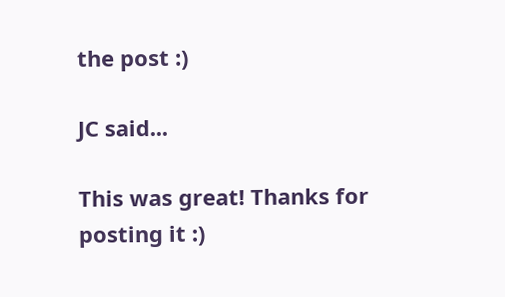the post :)

JC said...

This was great! Thanks for posting it :)